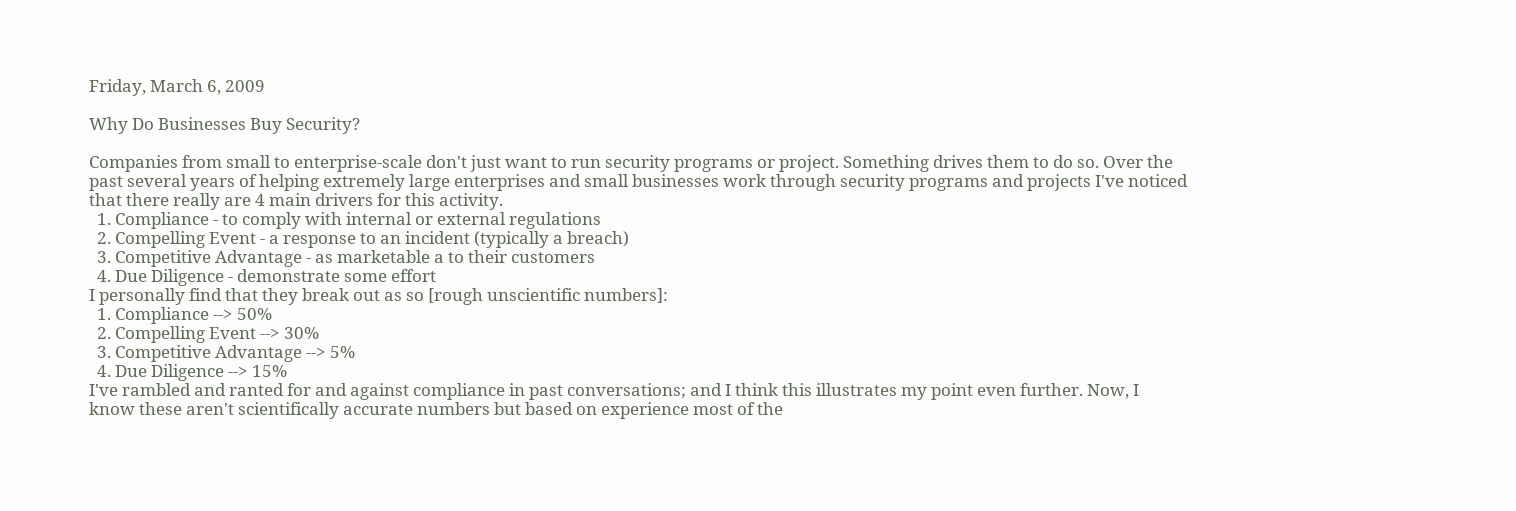Friday, March 6, 2009

Why Do Businesses Buy Security?

Companies from small to enterprise-scale don't just want to run security programs or project. Something drives them to do so. Over the past several years of helping extremely large enterprises and small businesses work through security programs and projects I've noticed that there really are 4 main drivers for this activity.
  1. Compliance - to comply with internal or external regulations
  2. Compelling Event - a response to an incident (typically a breach)
  3. Competitive Advantage - as marketable a to their customers
  4. Due Diligence - demonstrate some effort
I personally find that they break out as so [rough unscientific numbers]:
  1. Compliance --> 50%
  2. Compelling Event --> 30%
  3. Competitive Advantage --> 5%
  4. Due Diligence --> 15%
I've rambled and ranted for and against compliance in past conversations; and I think this illustrates my point even further. Now, I know these aren't scientifically accurate numbers but based on experience most of the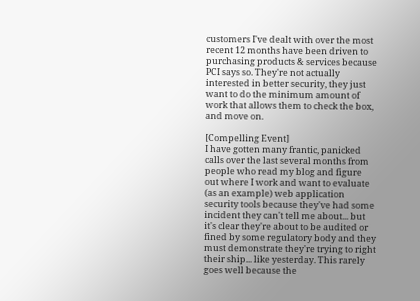customers I've dealt with over the most recent 12 months have been driven to purchasing products & services because PCI says so. They're not actually interested in better security, they just want to do the minimum amount of work that allows them to check the box, and move on.

[Compelling Event]
I have gotten many frantic, panicked calls over the last several months from people who read my blog and figure out where I work and want to evaluate (as an example) web application security tools because they've had some incident they can't tell me about... but it's clear they're about to be audited or fined by some regulatory body and they must demonstrate they're trying to right their ship... like yesterday. This rarely goes well because the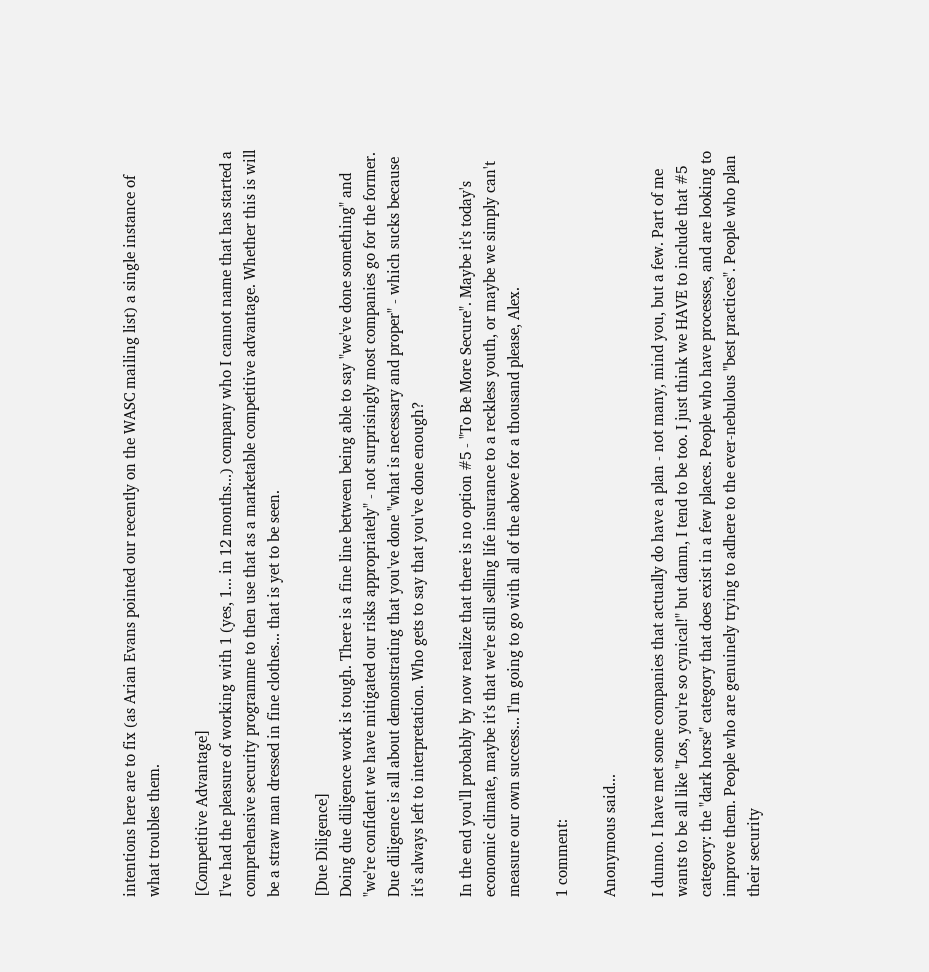intentions here are to fix (as Arian Evans pointed our recently on the WASC mailing list) a single instance of what troubles them.

[Competitive Advantage]
I've had the pleasure of working with 1 (yes, 1... in 12 months...) company who I cannot name that has started a comprehensive security programme to then use that as a marketable competitive advantage. Whether this is will be a straw man dressed in fine clothes... that is yet to be seen.

[Due Diligence]
Doing due diligence work is tough. There is a fine line between being able to say "we've done something" and "we're confident we have mitigated our risks appropriately" - not surprisingly most companies go for the former. Due diligence is all about demonstrating that you've done "what is necessary and proper" - which sucks because it's always left to interpretation. Who gets to say that you've done enough?

In the end you'll probably by now realize that there is no option #5 - "To Be More Secure". Maybe it's today's economic climate, maybe it's that we're still selling life insurance to a reckless youth, or maybe we simply can't measure our own success... I'm going to go with all of the above for a thousand please, Alex.

1 comment:

Anonymous said...

I dunno. I have met some companies that actually do have a plan - not many, mind you, but a few. Part of me wants to be all like "Los, you're so cynical!" but damn, I tend to be too. I just think we HAVE to include that #5 category: the "dark horse" category that does exist in a few places. People who have processes, and are looking to improve them. People who are genuinely trying to adhere to the ever-nebulous "best practices". People who plan their security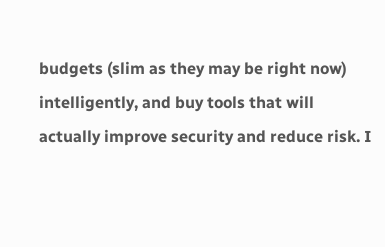budgets (slim as they may be right now) intelligently, and buy tools that will actually improve security and reduce risk. I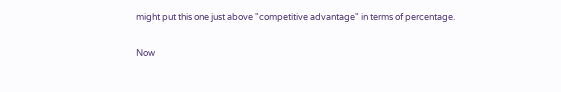might put this one just above "competitive advantage" in terms of percentage.

Now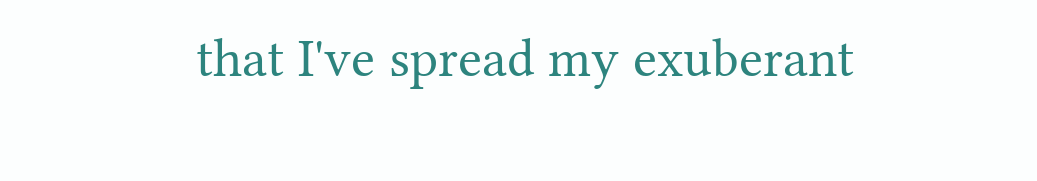that I've spread my exuberant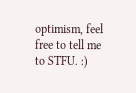optimism, feel free to tell me to STFU. :)